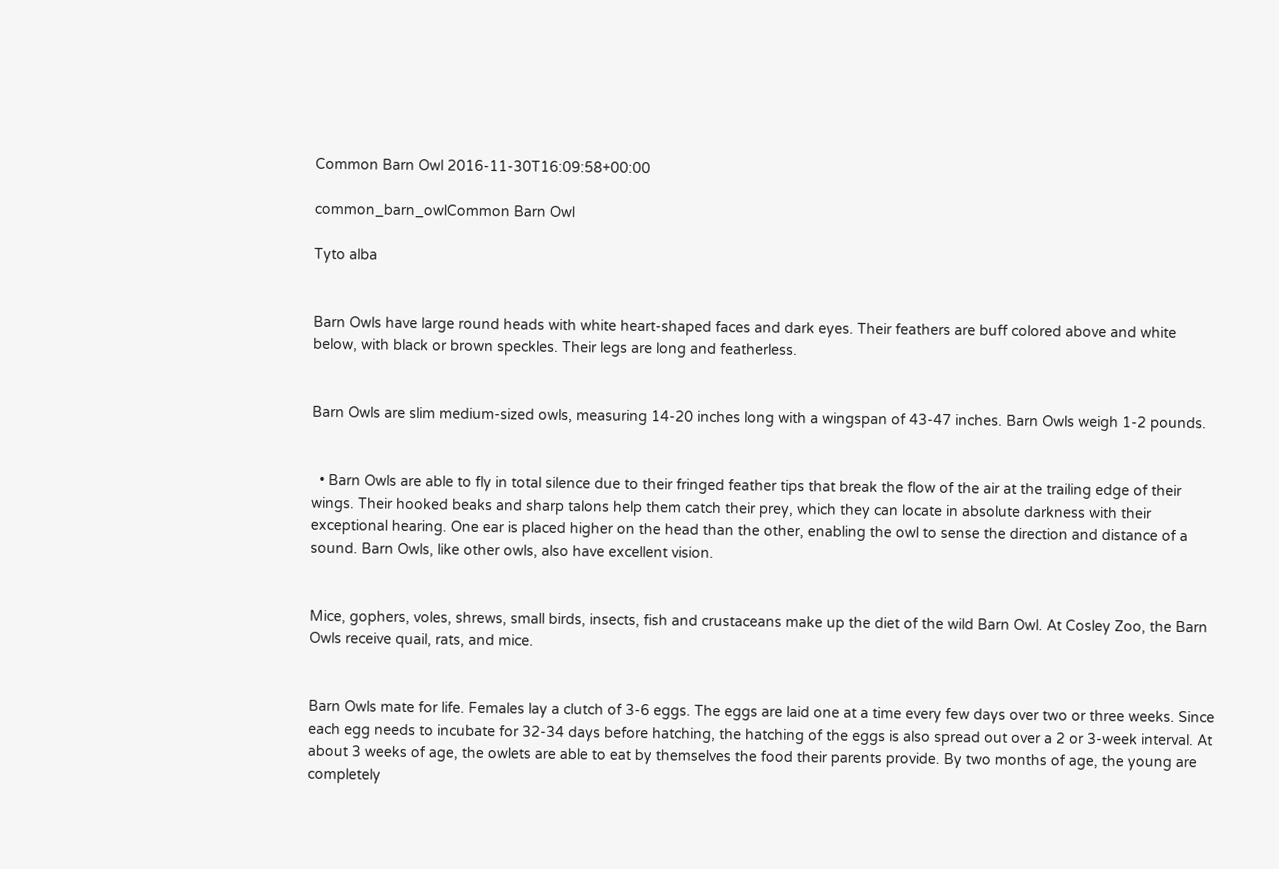Common Barn Owl 2016-11-30T16:09:58+00:00

common_barn_owlCommon Barn Owl

Tyto alba


Barn Owls have large round heads with white heart-shaped faces and dark eyes. Their feathers are buff colored above and white below, with black or brown speckles. Their legs are long and featherless.


Barn Owls are slim medium-sized owls, measuring 14-20 inches long with a wingspan of 43-47 inches. Barn Owls weigh 1-2 pounds.


  • Barn Owls are able to fly in total silence due to their fringed feather tips that break the flow of the air at the trailing edge of their wings. Their hooked beaks and sharp talons help them catch their prey, which they can locate in absolute darkness with their exceptional hearing. One ear is placed higher on the head than the other, enabling the owl to sense the direction and distance of a sound. Barn Owls, like other owls, also have excellent vision.


Mice, gophers, voles, shrews, small birds, insects, fish and crustaceans make up the diet of the wild Barn Owl. At Cosley Zoo, the Barn Owls receive quail, rats, and mice.


Barn Owls mate for life. Females lay a clutch of 3-6 eggs. The eggs are laid one at a time every few days over two or three weeks. Since each egg needs to incubate for 32-34 days before hatching, the hatching of the eggs is also spread out over a 2 or 3-week interval. At about 3 weeks of age, the owlets are able to eat by themselves the food their parents provide. By two months of age, the young are completely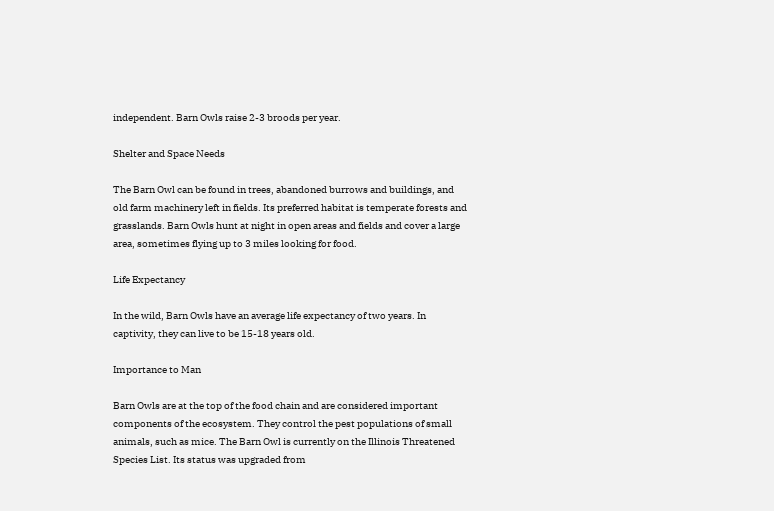independent. Barn Owls raise 2-3 broods per year.

Shelter and Space Needs

The Barn Owl can be found in trees, abandoned burrows and buildings, and old farm machinery left in fields. Its preferred habitat is temperate forests and grasslands. Barn Owls hunt at night in open areas and fields and cover a large area, sometimes flying up to 3 miles looking for food.

Life Expectancy

In the wild, Barn Owls have an average life expectancy of two years. In captivity, they can live to be 15-18 years old.

Importance to Man

Barn Owls are at the top of the food chain and are considered important components of the ecosystem. They control the pest populations of small animals, such as mice. The Barn Owl is currently on the Illinois Threatened Species List. Its status was upgraded from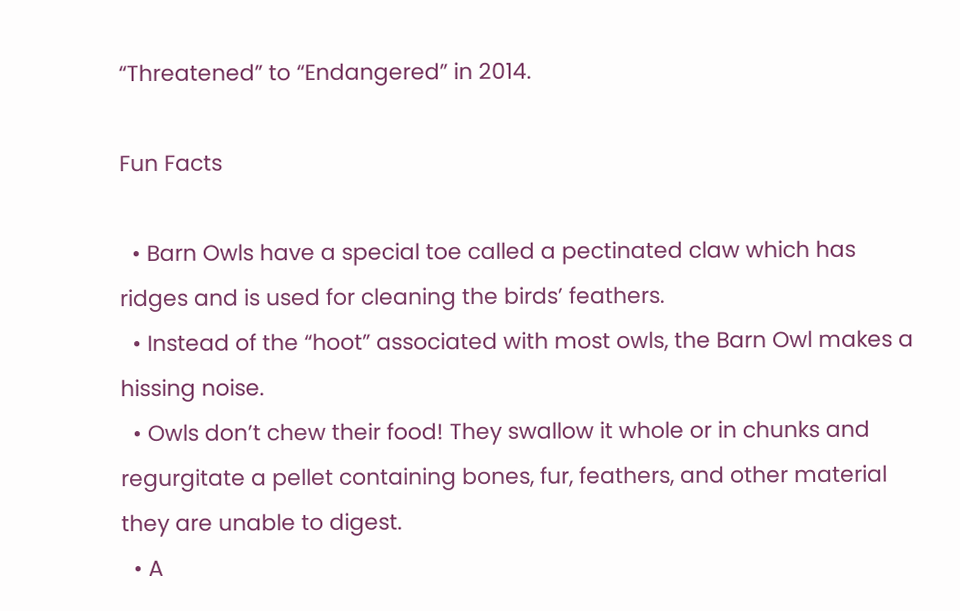“Threatened” to “Endangered” in 2014.

Fun Facts

  • Barn Owls have a special toe called a pectinated claw which has ridges and is used for cleaning the birds’ feathers.
  • Instead of the “hoot” associated with most owls, the Barn Owl makes a hissing noise.
  • Owls don’t chew their food! They swallow it whole or in chunks and regurgitate a pellet containing bones, fur, feathers, and other material they are unable to digest.
  • A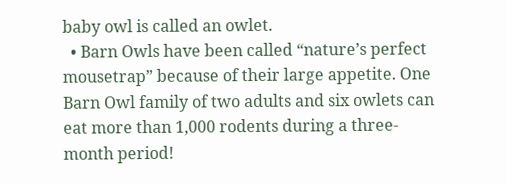baby owl is called an owlet.
  • Barn Owls have been called “nature’s perfect mousetrap” because of their large appetite. One Barn Owl family of two adults and six owlets can eat more than 1,000 rodents during a three-month period!